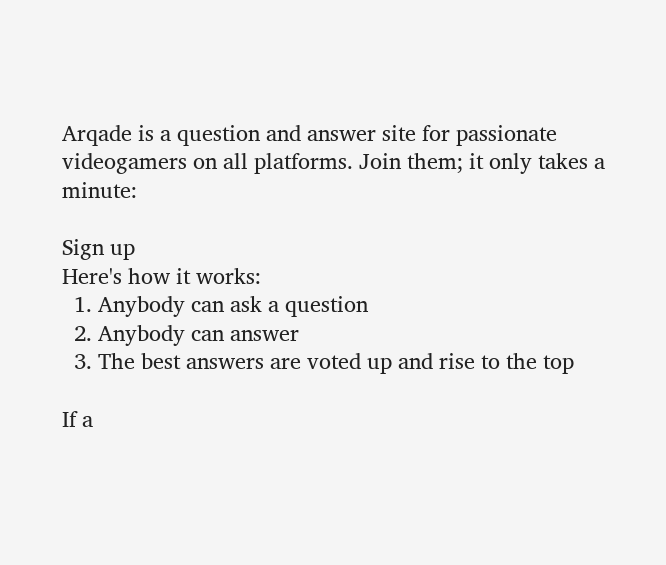Arqade is a question and answer site for passionate videogamers on all platforms. Join them; it only takes a minute:

Sign up
Here's how it works:
  1. Anybody can ask a question
  2. Anybody can answer
  3. The best answers are voted up and rise to the top

If a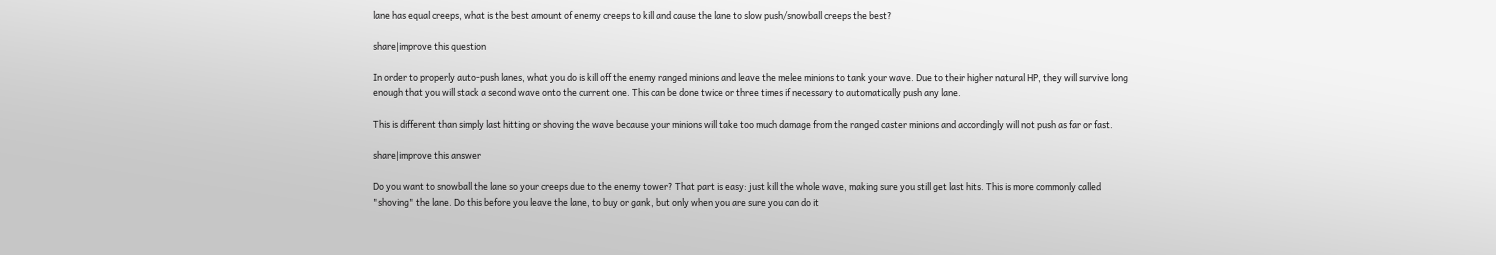lane has equal creeps, what is the best amount of enemy creeps to kill and cause the lane to slow push/snowball creeps the best?

share|improve this question

In order to properly auto-push lanes, what you do is kill off the enemy ranged minions and leave the melee minions to tank your wave. Due to their higher natural HP, they will survive long enough that you will stack a second wave onto the current one. This can be done twice or three times if necessary to automatically push any lane.

This is different than simply last hitting or shoving the wave because your minions will take too much damage from the ranged caster minions and accordingly will not push as far or fast.

share|improve this answer

Do you want to snowball the lane so your creeps due to the enemy tower? That part is easy: just kill the whole wave, making sure you still get last hits. This is more commonly called "shoving" the lane. Do this before you leave the lane, to buy or gank, but only when you are sure you can do it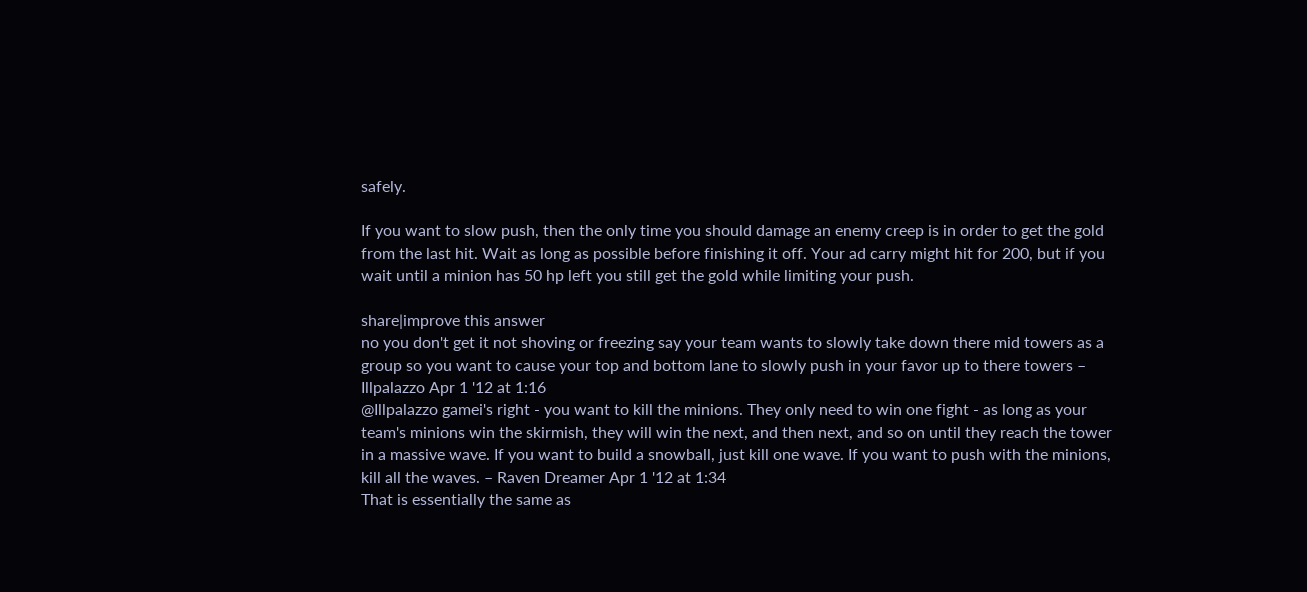safely.

If you want to slow push, then the only time you should damage an enemy creep is in order to get the gold from the last hit. Wait as long as possible before finishing it off. Your ad carry might hit for 200, but if you wait until a minion has 50 hp left you still get the gold while limiting your push.

share|improve this answer
no you don't get it not shoving or freezing say your team wants to slowly take down there mid towers as a group so you want to cause your top and bottom lane to slowly push in your favor up to there towers – Illpalazzo Apr 1 '12 at 1:16
@Illpalazzo gamei's right - you want to kill the minions. They only need to win one fight - as long as your team's minions win the skirmish, they will win the next, and then next, and so on until they reach the tower in a massive wave. If you want to build a snowball, just kill one wave. If you want to push with the minions, kill all the waves. – Raven Dreamer Apr 1 '12 at 1:34
That is essentially the same as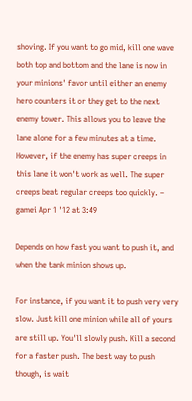shoving. If you want to go mid, kill one wave both top and bottom and the lane is now in your minions' favor until either an enemy hero counters it or they get to the next enemy tower. This allows you to leave the lane alone for a few minutes at a time. However, if the enemy has super creeps in this lane it won't work as well. The super creeps beat regular creeps too quickly. – gamei Apr 1 '12 at 3:49

Depends on how fast you want to push it, and when the tank minion shows up.

For instance, if you want it to push very very slow. Just kill one minion while all of yours are still up. You'll slowly push. Kill a second for a faster push. The best way to push though, is wait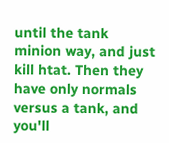until the tank minion way, and just kill htat. Then they have only normals versus a tank, and you'll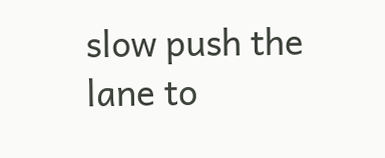slow push the lane to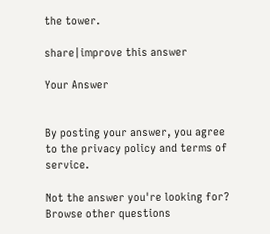the tower.

share|improve this answer

Your Answer


By posting your answer, you agree to the privacy policy and terms of service.

Not the answer you're looking for? Browse other questions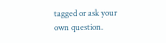tagged or ask your own question.